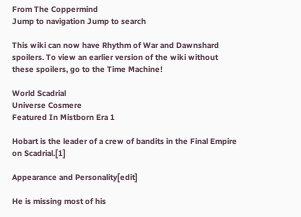From The Coppermind
Jump to navigation Jump to search

This wiki can now have Rhythm of War and Dawnshard spoilers. To view an earlier version of the wiki without these spoilers, go to the Time Machine!

World Scadrial
Universe Cosmere
Featured In Mistborn Era 1

Hobart is the leader of a crew of bandits in the Final Empire on Scadrial.[1]

Appearance and Personality[edit]

He is missing most of his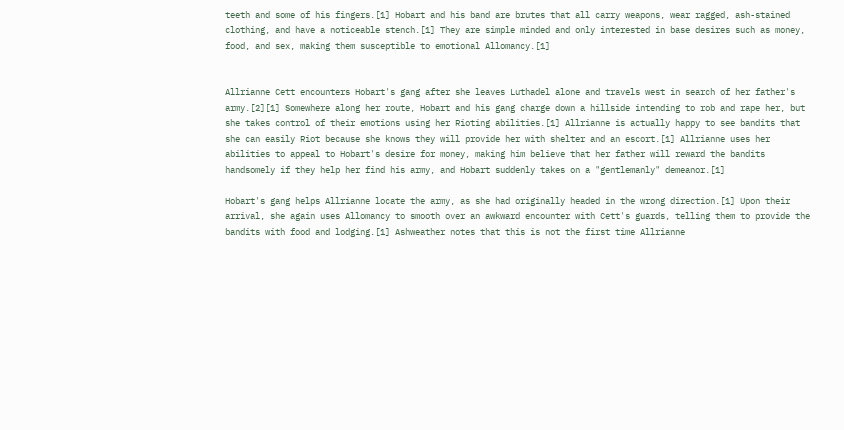teeth and some of his fingers.[1] Hobart and his band are brutes that all carry weapons, wear ragged, ash-stained clothing, and have a noticeable stench.[1] They are simple minded and only interested in base desires such as money, food, and sex, making them susceptible to emotional Allomancy.[1]


Allrianne Cett encounters Hobart's gang after she leaves Luthadel alone and travels west in search of her father's army.[2][1] Somewhere along her route, Hobart and his gang charge down a hillside intending to rob and rape her, but she takes control of their emotions using her Rioting abilities.[1] Allrianne is actually happy to see bandits that she can easily Riot because she knows they will provide her with shelter and an escort.[1] Allrianne uses her abilities to appeal to Hobart's desire for money, making him believe that her father will reward the bandits handsomely if they help her find his army, and Hobart suddenly takes on a "gentlemanly" demeanor.[1]

Hobart's gang helps Allrianne locate the army, as she had originally headed in the wrong direction.[1] Upon their arrival, she again uses Allomancy to smooth over an awkward encounter with Cett's guards, telling them to provide the bandits with food and lodging.[1] Ashweather notes that this is not the first time Allrianne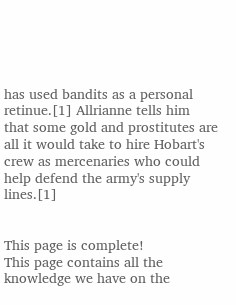has used bandits as a personal retinue.[1] Allrianne tells him that some gold and prostitutes are all it would take to hire Hobart's crew as mercenaries who could help defend the army's supply lines.[1]


This page is complete!
This page contains all the knowledge we have on the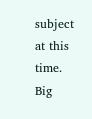subject at this time.
Big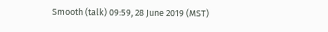Smooth (talk) 09:59, 28 June 2019 (MST)